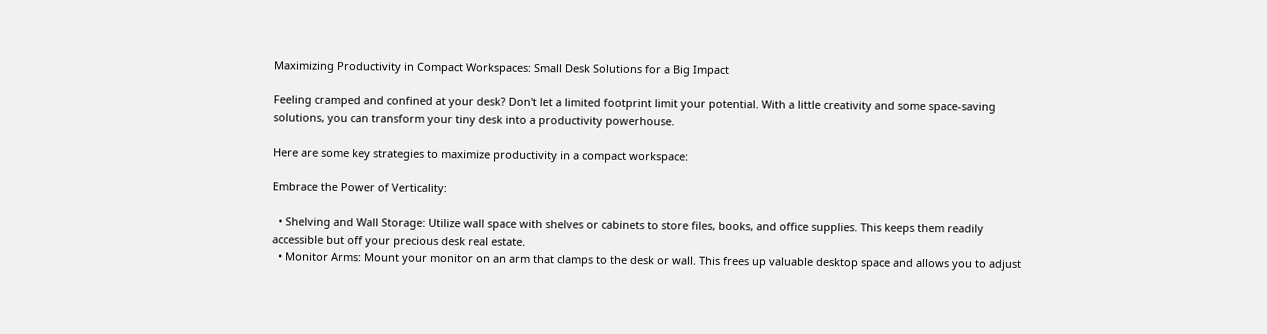Maximizing Productivity in Compact Workspaces: Small Desk Solutions for a Big Impact

Feeling cramped and confined at your desk? Don't let a limited footprint limit your potential. With a little creativity and some space-saving solutions, you can transform your tiny desk into a productivity powerhouse.

Here are some key strategies to maximize productivity in a compact workspace:

Embrace the Power of Verticality:

  • Shelving and Wall Storage: Utilize wall space with shelves or cabinets to store files, books, and office supplies. This keeps them readily accessible but off your precious desk real estate.
  • Monitor Arms: Mount your monitor on an arm that clamps to the desk or wall. This frees up valuable desktop space and allows you to adjust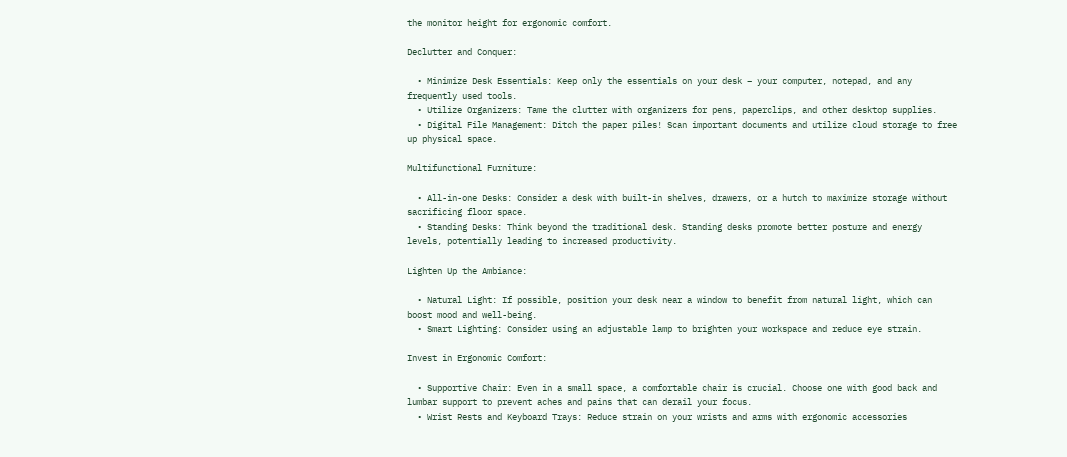the monitor height for ergonomic comfort.

Declutter and Conquer:

  • Minimize Desk Essentials: Keep only the essentials on your desk – your computer, notepad, and any frequently used tools.
  • Utilize Organizers: Tame the clutter with organizers for pens, paperclips, and other desktop supplies.
  • Digital File Management: Ditch the paper piles! Scan important documents and utilize cloud storage to free up physical space.

Multifunctional Furniture:

  • All-in-one Desks: Consider a desk with built-in shelves, drawers, or a hutch to maximize storage without sacrificing floor space.
  • Standing Desks: Think beyond the traditional desk. Standing desks promote better posture and energy levels, potentially leading to increased productivity.

Lighten Up the Ambiance:

  • Natural Light: If possible, position your desk near a window to benefit from natural light, which can boost mood and well-being.
  • Smart Lighting: Consider using an adjustable lamp to brighten your workspace and reduce eye strain.

Invest in Ergonomic Comfort:

  • Supportive Chair: Even in a small space, a comfortable chair is crucial. Choose one with good back and lumbar support to prevent aches and pains that can derail your focus.
  • Wrist Rests and Keyboard Trays: Reduce strain on your wrists and arms with ergonomic accessories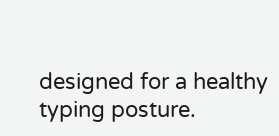designed for a healthy typing posture.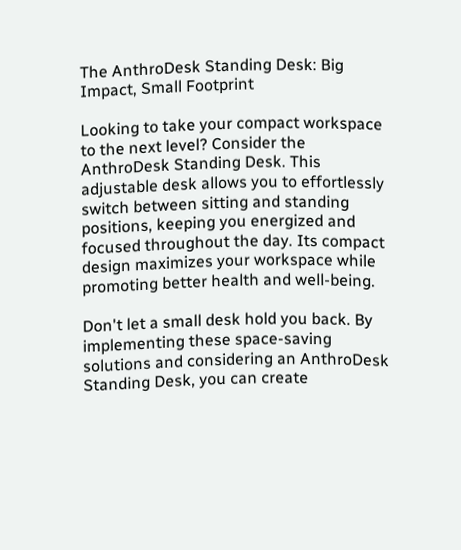The AnthroDesk Standing Desk: Big Impact, Small Footprint

Looking to take your compact workspace to the next level? Consider the AnthroDesk Standing Desk. This adjustable desk allows you to effortlessly switch between sitting and standing positions, keeping you energized and focused throughout the day. Its compact design maximizes your workspace while promoting better health and well-being.

Don't let a small desk hold you back. By implementing these space-saving solutions and considering an AnthroDesk Standing Desk, you can create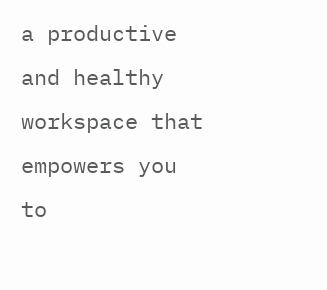a productive and healthy workspace that empowers you to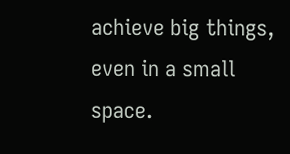achieve big things, even in a small space.